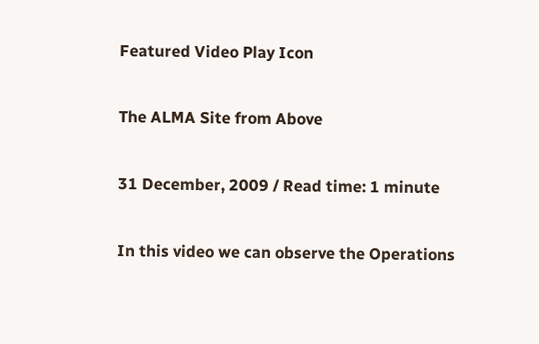Featured Video Play Icon

The ALMA Site from Above

31 December, 2009 / Read time: 1 minute

In this video we can observe the Operations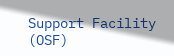Support Facility (OSF)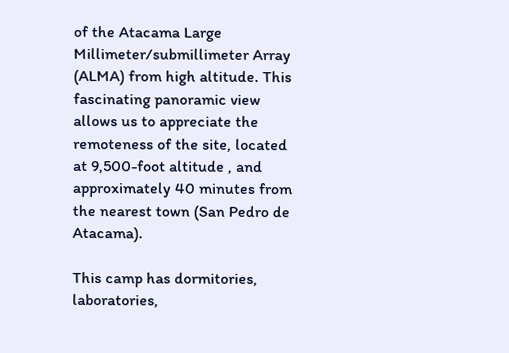of the Atacama Large Millimeter/submillimeter Array (ALMA) from high altitude. This fascinating panoramic view allows us to appreciate the remoteness of the site, located at 9,500-foot altitude , and approximately 40 minutes from the nearest town (San Pedro de Atacama).

This camp has dormitories, laboratories,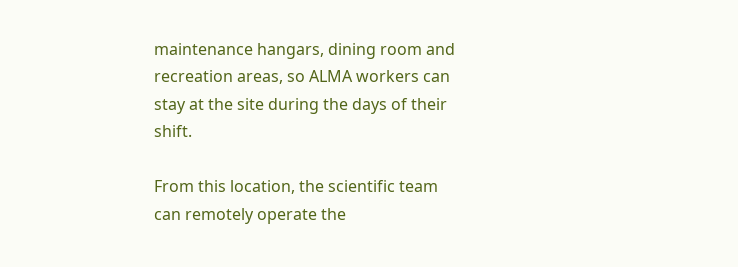maintenance hangars, dining room and recreation areas, so ALMA workers can stay at the site during the days of their shift.

From this location, the scientific team can remotely operate the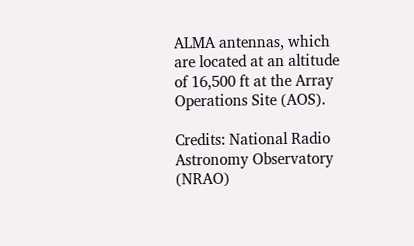ALMA antennas, which are located at an altitude of 16,500 ft at the Array Operations Site (AOS).

Credits: National Radio Astronomy Observatory (NRAO)